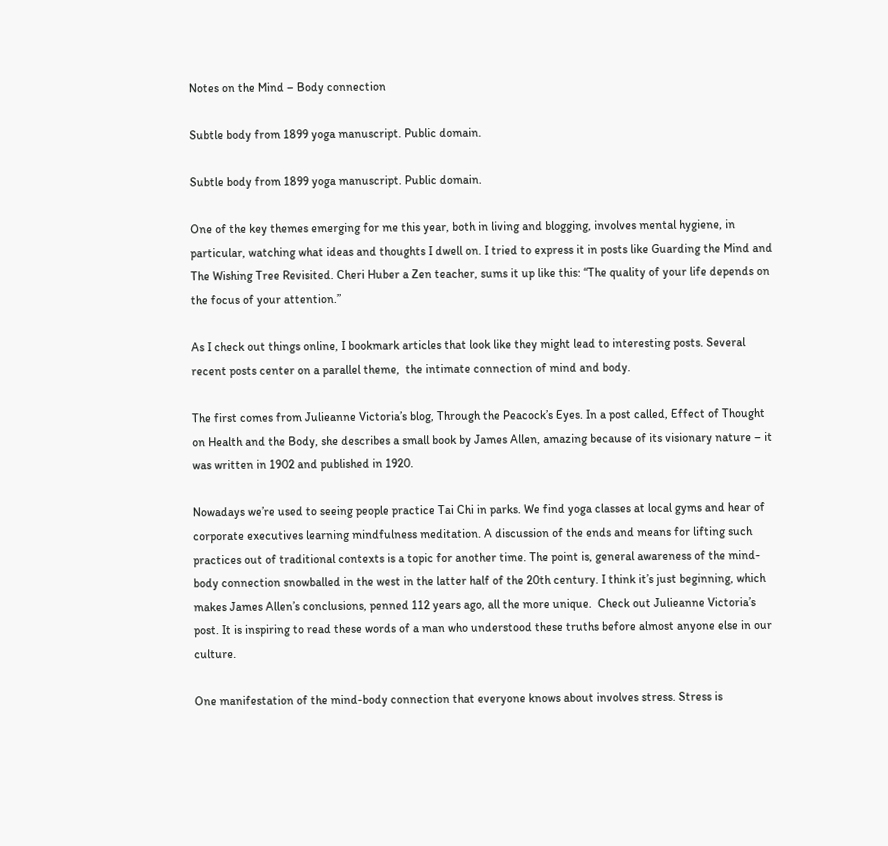Notes on the Mind – Body connection

Subtle body from 1899 yoga manuscript. Public domain.

Subtle body from 1899 yoga manuscript. Public domain.

One of the key themes emerging for me this year, both in living and blogging, involves mental hygiene, in particular, watching what ideas and thoughts I dwell on. I tried to express it in posts like Guarding the Mind and The Wishing Tree Revisited. Cheri Huber a Zen teacher, sums it up like this: “The quality of your life depends on the focus of your attention.”

As I check out things online, I bookmark articles that look like they might lead to interesting posts. Several recent posts center on a parallel theme,  the intimate connection of mind and body.

The first comes from Julieanne Victoria’s blog, Through the Peacock’s Eyes. In a post called, Effect of Thought on Health and the Body, she describes a small book by James Allen, amazing because of its visionary nature – it was written in 1902 and published in 1920.

Nowadays we’re used to seeing people practice Tai Chi in parks. We find yoga classes at local gyms and hear of corporate executives learning mindfulness meditation. A discussion of the ends and means for lifting such practices out of traditional contexts is a topic for another time. The point is, general awareness of the mind-body connection snowballed in the west in the latter half of the 20th century. I think it’s just beginning, which makes James Allen’s conclusions, penned 112 years ago, all the more unique.  Check out Julieanne Victoria’s post. It is inspiring to read these words of a man who understood these truths before almost anyone else in our culture.

One manifestation of the mind-body connection that everyone knows about involves stress. Stress is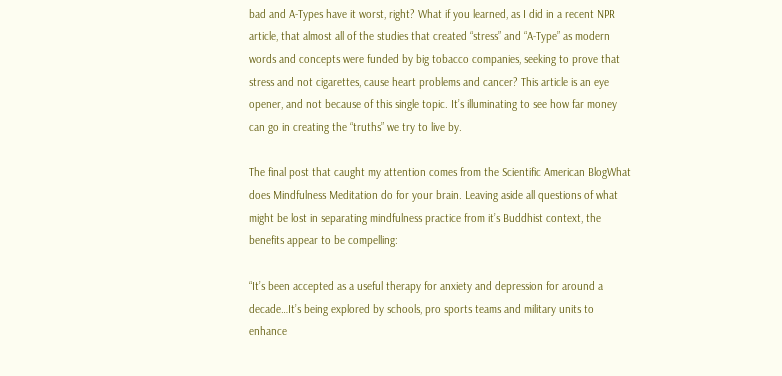bad and A-Types have it worst, right? What if you learned, as I did in a recent NPR article, that almost all of the studies that created “stress” and “A-Type” as modern words and concepts were funded by big tobacco companies, seeking to prove that stress and not cigarettes, cause heart problems and cancer? This article is an eye opener, and not because of this single topic. It’s illuminating to see how far money can go in creating the “truths” we try to live by.

The final post that caught my attention comes from the Scientific American BlogWhat does Mindfulness Meditation do for your brain. Leaving aside all questions of what might be lost in separating mindfulness practice from it’s Buddhist context, the benefits appear to be compelling:

“It’s been accepted as a useful therapy for anxiety and depression for around a decade…It’s being explored by schools, pro sports teams and military units to enhance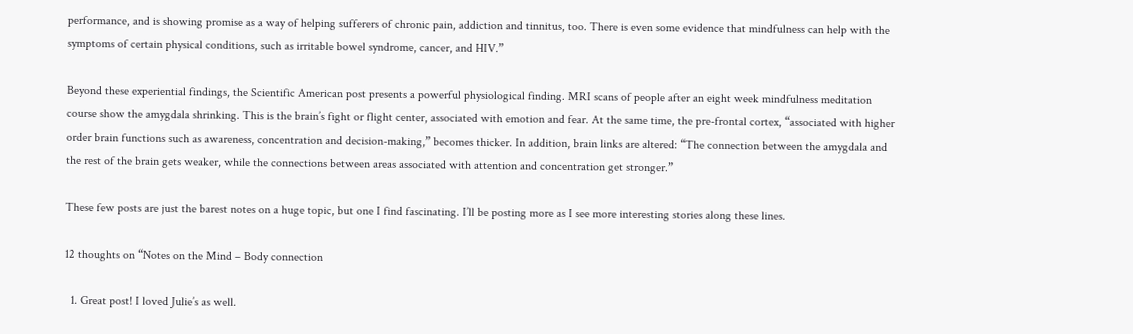performance, and is showing promise as a way of helping sufferers of chronic pain, addiction and tinnitus, too. There is even some evidence that mindfulness can help with the symptoms of certain physical conditions, such as irritable bowel syndrome, cancer, and HIV.”

Beyond these experiential findings, the Scientific American post presents a powerful physiological finding. MRI scans of people after an eight week mindfulness meditation course show the amygdala shrinking. This is the brain’s fight or flight center, associated with emotion and fear. At the same time, the pre-frontal cortex, “associated with higher order brain functions such as awareness, concentration and decision-making,” becomes thicker. In addition, brain links are altered: “The connection between the amygdala and the rest of the brain gets weaker, while the connections between areas associated with attention and concentration get stronger.”

These few posts are just the barest notes on a huge topic, but one I find fascinating. I’ll be posting more as I see more interesting stories along these lines.

12 thoughts on “Notes on the Mind – Body connection

  1. Great post! I loved Julie’s as well.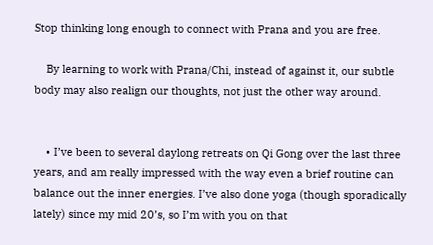Stop thinking long enough to connect with Prana and you are free.

    By learning to work with Prana/Chi, instead of against it, our subtle body may also realign our thoughts, not just the other way around.


    • I’ve been to several daylong retreats on Qi Gong over the last three years, and am really impressed with the way even a brief routine can balance out the inner energies. I’ve also done yoga (though sporadically lately) since my mid 20’s, so I’m with you on that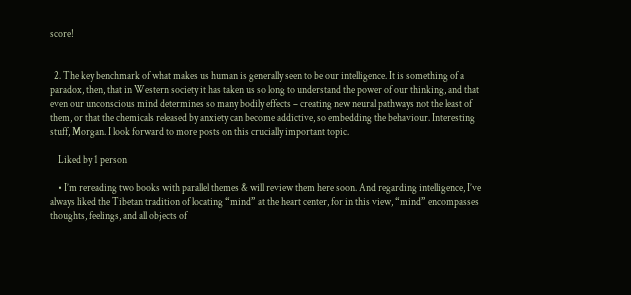score!


  2. The key benchmark of what makes us human is generally seen to be our intelligence. It is something of a paradox, then, that in Western society it has taken us so long to understand the power of our thinking, and that even our unconscious mind determines so many bodily effects – creating new neural pathways not the least of them, or that the chemicals released by anxiety can become addictive, so embedding the behaviour. Interesting stuff, Morgan. I look forward to more posts on this crucially important topic.

    Liked by 1 person

    • I’m rereading two books with parallel themes & will review them here soon. And regarding intelligence, I’ve always liked the Tibetan tradition of locating “mind” at the heart center, for in this view, “mind” encompasses thoughts, feelings, and all objects of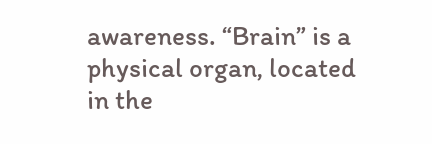awareness. “Brain” is a physical organ, located in the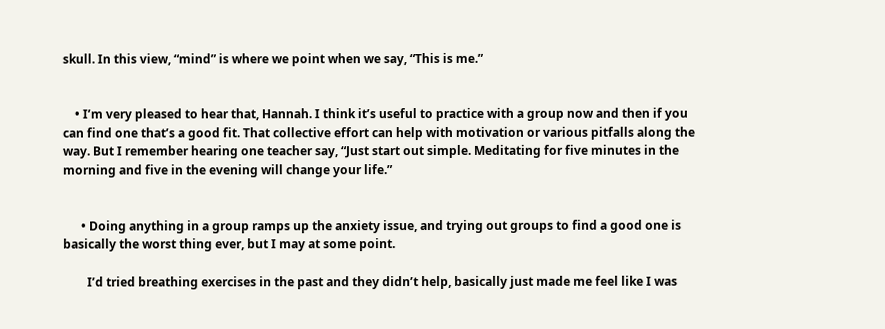skull. In this view, “mind” is where we point when we say, “This is me.”


    • I’m very pleased to hear that, Hannah. I think it’s useful to practice with a group now and then if you can find one that’s a good fit. That collective effort can help with motivation or various pitfalls along the way. But I remember hearing one teacher say, “Just start out simple. Meditating for five minutes in the morning and five in the evening will change your life.”


      • Doing anything in a group ramps up the anxiety issue, and trying out groups to find a good one is basically the worst thing ever, but I may at some point.

        I’d tried breathing exercises in the past and they didn’t help, basically just made me feel like I was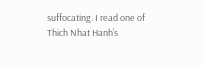suffocating. I read one of Thich Nhat Hanh’s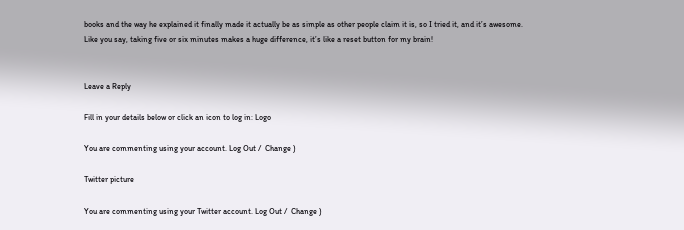books and the way he explained it finally made it actually be as simple as other people claim it is, so I tried it, and it’s awesome. Like you say, taking five or six minutes makes a huge difference, it’s like a reset button for my brain!


Leave a Reply

Fill in your details below or click an icon to log in: Logo

You are commenting using your account. Log Out /  Change )

Twitter picture

You are commenting using your Twitter account. Log Out /  Change )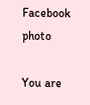Facebook photo

You are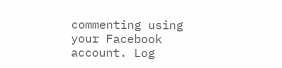commenting using your Facebook account. Log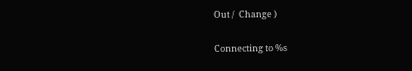Out /  Change )

Connecting to %s